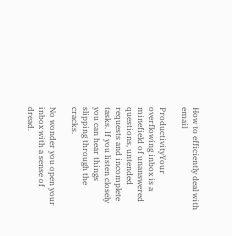How to efficiently deal with email

ProductivityYour overflowing inbox is a minefield of unanswered questions, untended requests and incomplete tasks. If you listen closely you can hear things slipping through the cracks.

No wonder you open your inbox with a sense of dread.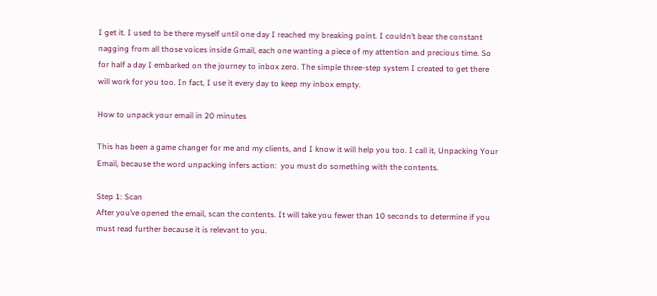I get it. I used to be there myself until one day I reached my breaking point. I couldn’t bear the constant nagging from all those voices inside Gmail, each one wanting a piece of my attention and precious time. So for half a day I embarked on the journey to inbox zero. The simple three-step system I created to get there will work for you too. In fact, I use it every day to keep my inbox empty.

How to unpack your email in 20 minutes

This has been a game changer for me and my clients, and I know it will help you too. I call it, Unpacking Your Email, because the word unpacking infers action:  you must do something with the contents.

Step 1: Scan
After you’ve opened the email, scan the contents. It will take you fewer than 10 seconds to determine if you must read further because it is relevant to you.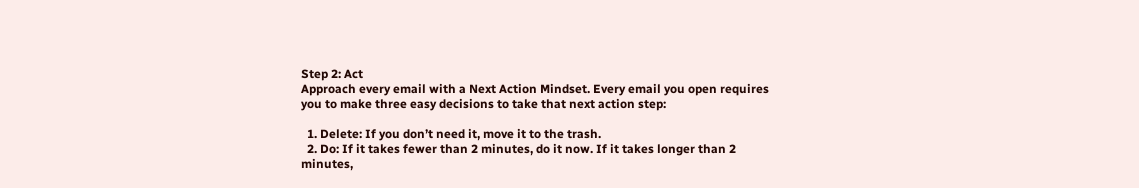Step 2: Act
Approach every email with a Next Action Mindset. Every email you open requires you to make three easy decisions to take that next action step:

  1. Delete: If you don’t need it, move it to the trash.
  2. Do: If it takes fewer than 2 minutes, do it now. If it takes longer than 2 minutes,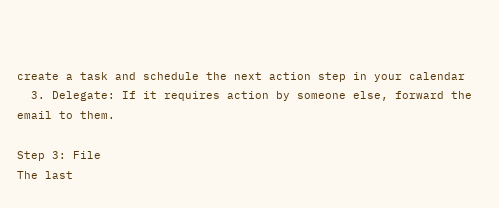create a task and schedule the next action step in your calendar
  3. Delegate: If it requires action by someone else, forward the email to them.

Step 3: File
The last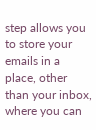step allows you to store your emails in a place, other than your inbox, where you can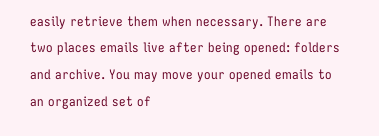easily retrieve them when necessary. There are two places emails live after being opened: folders and archive. You may move your opened emails to an organized set of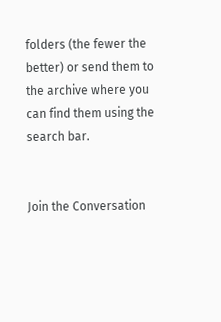folders (the fewer the better) or send them to the archive where you can find them using the search bar.


Join the Conversation